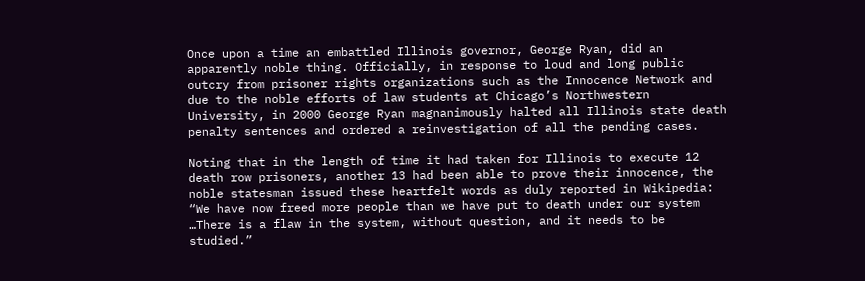Once upon a time an embattled Illinois governor, George Ryan, did an apparently noble thing. Officially, in response to loud and long public outcry from prisoner rights organizations such as the Innocence Network and due to the noble efforts of law students at Chicago’s Northwestern University, in 2000 George Ryan magnanimously halted all Illinois state death penalty sentences and ordered a reinvestigation of all the pending cases.

Noting that in the length of time it had taken for Illinois to execute 12 death row prisoners, another 13 had been able to prove their innocence, the noble statesman issued these heartfelt words as duly reported in Wikipedia: “We have now freed more people than we have put to death under our system …There is a flaw in the system, without question, and it needs to be studied.”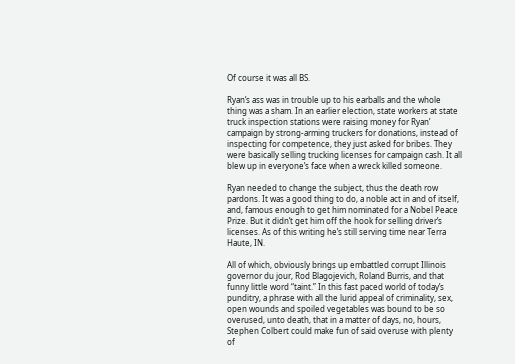Of course it was all BS.

Ryan’s ass was in trouble up to his earballs and the whole thing was a sham. In an earlier election, state workers at state truck inspection stations were raising money for Ryan’ campaign by strong-arming truckers for donations, instead of inspecting for competence, they just asked for bribes. They were basically selling trucking licenses for campaign cash. It all blew up in everyone’s face when a wreck killed someone.

Ryan needed to change the subject, thus the death row pardons. It was a good thing to do, a noble act in and of itself, and, famous enough to get him nominated for a Nobel Peace Prize. But it didn’t get him off the hook for selling driver’s licenses. As of this writing he’s still serving time near Terra Haute, IN.

All of which, obviously brings up embattled corrupt Illinois governor du jour, Rod Blagojevich, Roland Burris, and that funny little word “taint.” In this fast paced world of today’s punditry, a phrase with all the lurid appeal of criminality, sex, open wounds and spoiled vegetables was bound to be so overused, unto death, that in a matter of days, no, hours, Stephen Colbert could make fun of said overuse with plenty of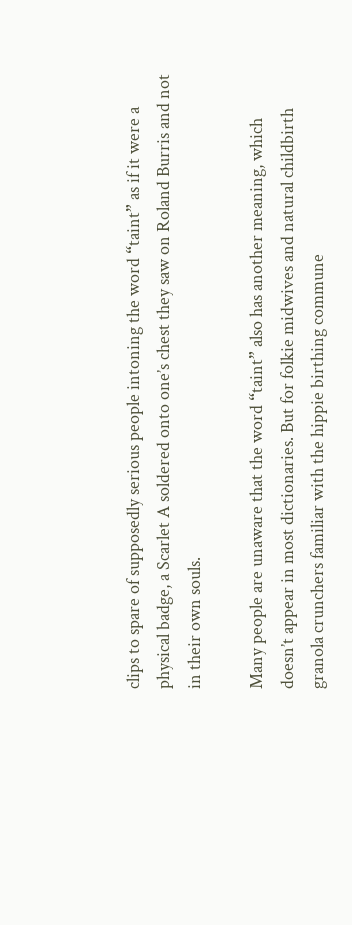clips to spare of supposedly serious people intoning the word “taint” as if it were a physical badge, a Scarlet A soldered onto one’s chest they saw on Roland Burris and not in their own souls.

Many people are unaware that the word “taint” also has another meaning, which doesn’t appear in most dictionaries. But for folkie midwives and natural childbirth granola crunchers familiar with the hippie birthing commune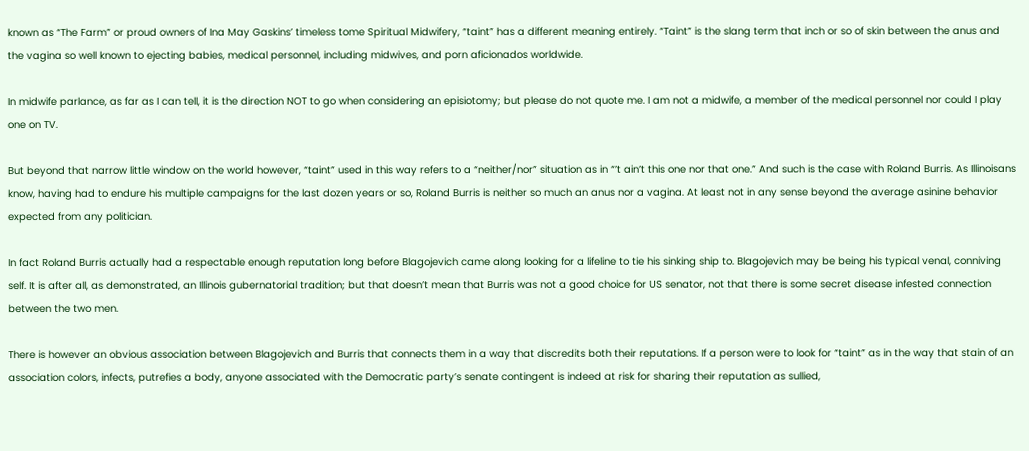known as “The Farm” or proud owners of Ina May Gaskins’ timeless tome Spiritual Midwifery, “taint” has a different meaning entirely. “Taint” is the slang term that inch or so of skin between the anus and the vagina so well known to ejecting babies, medical personnel, including midwives, and porn aficionados worldwide.

In midwife parlance, as far as I can tell, it is the direction NOT to go when considering an episiotomy; but please do not quote me. I am not a midwife, a member of the medical personnel nor could I play one on TV.

But beyond that narrow little window on the world however, “taint” used in this way refers to a “neither/nor” situation as in “’t ain’t this one nor that one.” And such is the case with Roland Burris. As Illinoisans know, having had to endure his multiple campaigns for the last dozen years or so, Roland Burris is neither so much an anus nor a vagina. At least not in any sense beyond the average asinine behavior expected from any politician.

In fact Roland Burris actually had a respectable enough reputation long before Blagojevich came along looking for a lifeline to tie his sinking ship to. Blagojevich may be being his typical venal, conniving self. It is after all, as demonstrated, an Illinois gubernatorial tradition; but that doesn’t mean that Burris was not a good choice for US senator, not that there is some secret disease infested connection between the two men.

There is however an obvious association between Blagojevich and Burris that connects them in a way that discredits both their reputations. If a person were to look for “taint” as in the way that stain of an association colors, infects, putrefies a body, anyone associated with the Democratic party’s senate contingent is indeed at risk for sharing their reputation as sullied,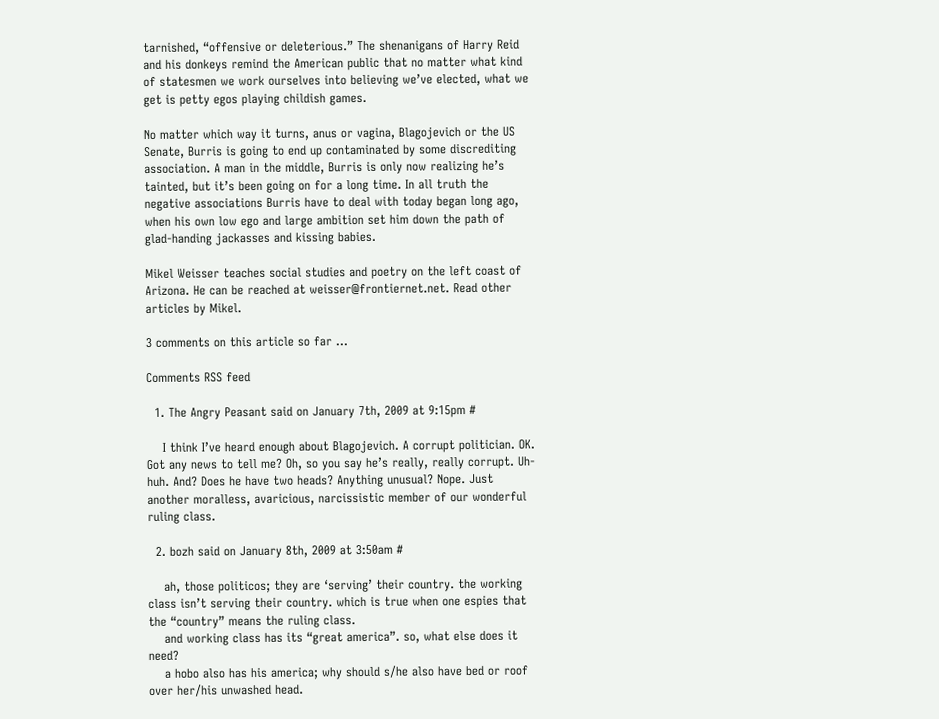tarnished, “offensive or deleterious.” The shenanigans of Harry Reid and his donkeys remind the American public that no matter what kind of statesmen we work ourselves into believing we’ve elected, what we get is petty egos playing childish games.

No matter which way it turns, anus or vagina, Blagojevich or the US Senate, Burris is going to end up contaminated by some discrediting association. A man in the middle, Burris is only now realizing he’s tainted, but it’s been going on for a long time. In all truth the negative associations Burris have to deal with today began long ago, when his own low ego and large ambition set him down the path of glad-handing jackasses and kissing babies.

Mikel Weisser teaches social studies and poetry on the left coast of Arizona. He can be reached at weisser@frontiernet.net. Read other articles by Mikel.

3 comments on this article so far ...

Comments RSS feed

  1. The Angry Peasant said on January 7th, 2009 at 9:15pm #

    I think I’ve heard enough about Blagojevich. A corrupt politician. OK. Got any news to tell me? Oh, so you say he’s really, really corrupt. Uh-huh. And? Does he have two heads? Anything unusual? Nope. Just another moralless, avaricious, narcissistic member of our wonderful ruling class.

  2. bozh said on January 8th, 2009 at 3:50am #

    ah, those politicos; they are ‘serving’ their country. the working class isn’t serving their country. which is true when one espies that the “country” means the ruling class.
    and working class has its “great america”. so, what else does it need?
    a hobo also has his america; why should s/he also have bed or roof over her/his unwashed head.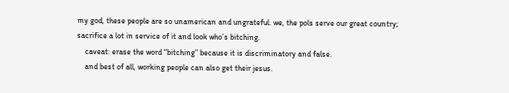my god, these people are so unamerican and ungrateful. we, the pols serve our great country; sacrifice a lot in service of it and look who’s bitching.
    caveat: erase the word “bitching” because it is discriminatory and false.
    and best of all, working people can also get their jesus.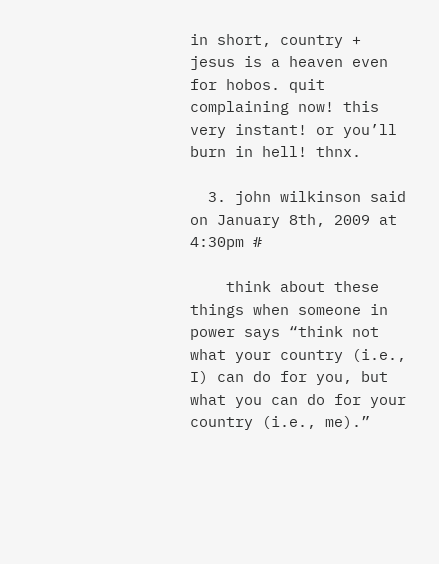in short, country + jesus is a heaven even for hobos. quit complaining now! this very instant! or you’ll burn in hell! thnx.

  3. john wilkinson said on January 8th, 2009 at 4:30pm #

    think about these things when someone in power says “think not what your country (i.e., I) can do for you, but what you can do for your country (i.e., me).”